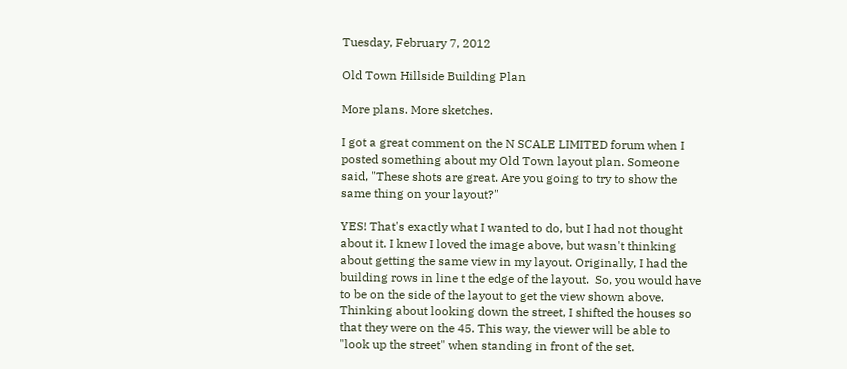Tuesday, February 7, 2012

Old Town Hillside Building Plan

More plans. More sketches.

I got a great comment on the N SCALE LIMITED forum when I posted something about my Old Town layout plan. Someone said, "These shots are great. Are you going to try to show the same thing on your layout?"

YES! That's exactly what I wanted to do, but I had not thought about it. I knew I loved the image above, but wasn't thinking about getting the same view in my layout. Originally, I had the building rows in line t the edge of the layout.  So, you would have to be on the side of the layout to get the view shown above. Thinking about looking down the street, I shifted the houses so that they were on the 45. This way, the viewer will be able to "look up the street" when standing in front of the set.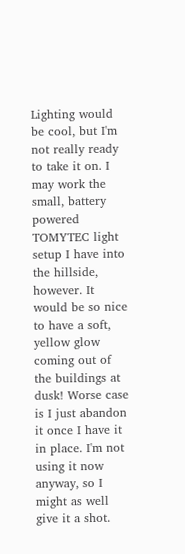Lighting would be cool, but I'm not really ready to take it on. I may work the small, battery powered TOMYTEC light setup I have into the hillside, however. It would be so nice to have a soft, yellow glow coming out of the buildings at dusk! Worse case is I just abandon it once I have it in place. I'm not using it now anyway, so I might as well give it a shot.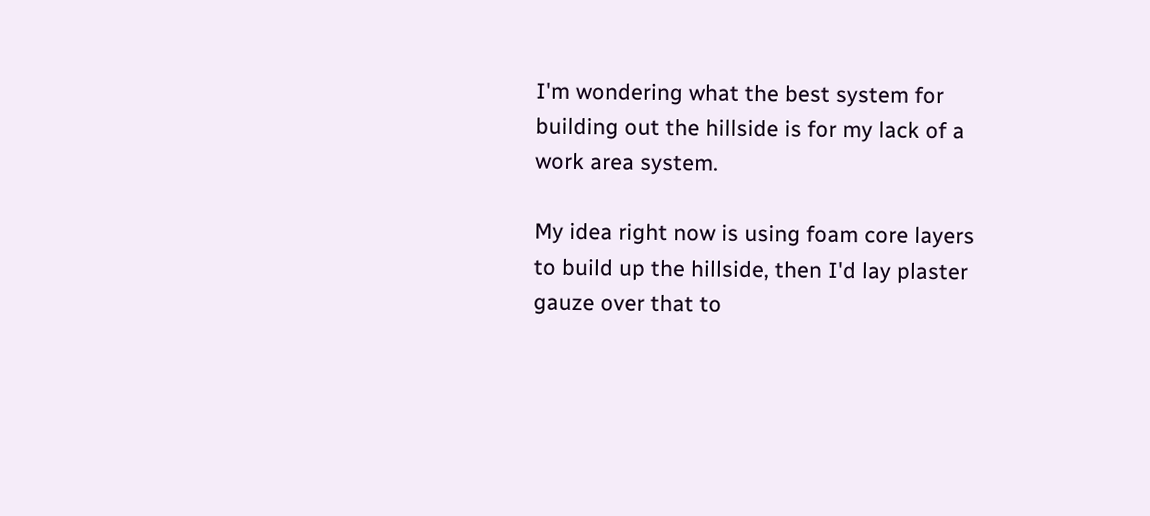I'm wondering what the best system for building out the hillside is for my lack of a work area system.

My idea right now is using foam core layers to build up the hillside, then I'd lay plaster gauze over that to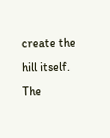create the hill itself. The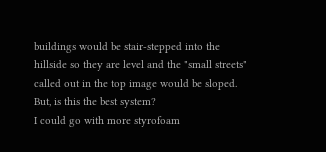buildings would be stair-stepped into the hillside so they are level and the "small streets" called out in the top image would be sloped. But, is this the best system?
I could go with more styrofoam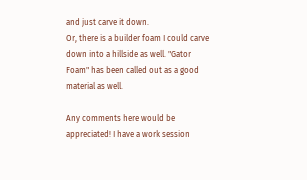and just carve it down.
Or, there is a builder foam I could carve down into a hillside as well. "Gator Foam" has been called out as a good material as well.

Any comments here would be appreciated! I have a work session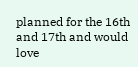planned for the 16th and 17th and would love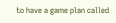to have a game plan called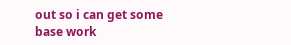out so i can get some base work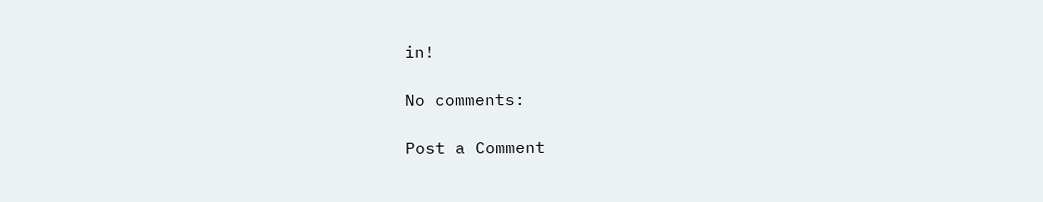in!

No comments:

Post a Comment